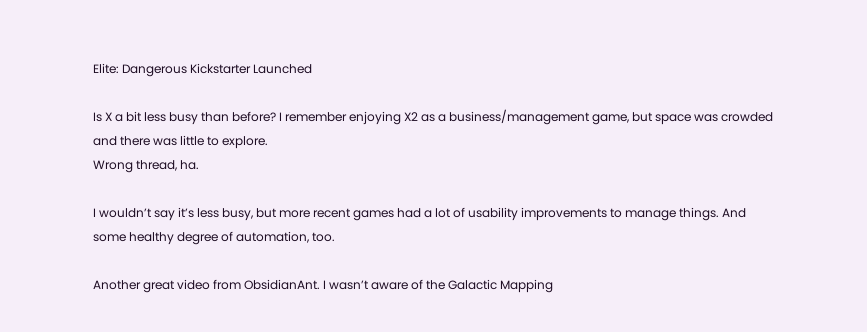Elite: Dangerous Kickstarter Launched

Is X a bit less busy than before? I remember enjoying X2 as a business/management game, but space was crowded and there was little to explore.
Wrong thread, ha.

I wouldn’t say it’s less busy, but more recent games had a lot of usability improvements to manage things. And some healthy degree of automation, too.

Another great video from ObsidianAnt. I wasn’t aware of the Galactic Mapping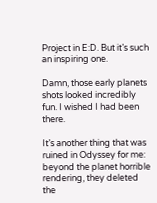Project in E:D. But it’s such an inspiring one.

Damn, those early planets shots looked incredibly fun. I wished I had been there.

It’s another thing that was ruined in Odyssey for me: beyond the planet horrible rendering, they deleted the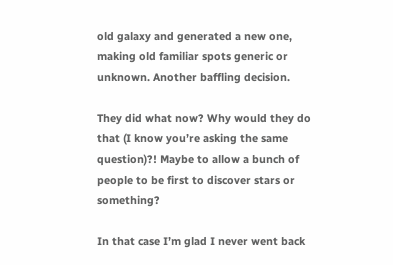old galaxy and generated a new one, making old familiar spots generic or unknown. Another baffling decision.

They did what now? Why would they do that (I know you’re asking the same question)?! Maybe to allow a bunch of people to be first to discover stars or something?

In that case I’m glad I never went back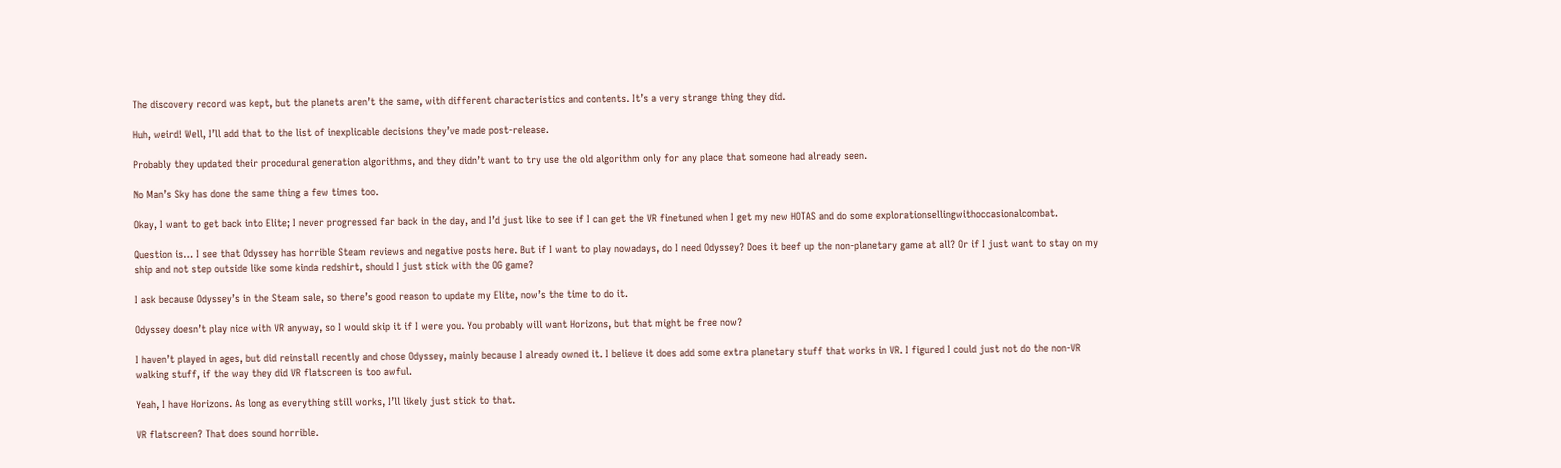The discovery record was kept, but the planets aren’t the same, with different characteristics and contents. It’s a very strange thing they did.

Huh, weird! Well, I’ll add that to the list of inexplicable decisions they’ve made post-release.

Probably they updated their procedural generation algorithms, and they didn’t want to try use the old algorithm only for any place that someone had already seen.

No Man’s Sky has done the same thing a few times too.

Okay, I want to get back into Elite; I never progressed far back in the day, and I’d just like to see if I can get the VR finetuned when I get my new HOTAS and do some explorationsellingwithoccasionalcombat.

Question is… I see that Odyssey has horrible Steam reviews and negative posts here. But if I want to play nowadays, do I need Odyssey? Does it beef up the non-planetary game at all? Or if I just want to stay on my ship and not step outside like some kinda redshirt, should I just stick with the OG game?

I ask because Odyssey’s in the Steam sale, so there’s good reason to update my Elite, now’s the time to do it.

Odyssey doesn’t play nice with VR anyway, so I would skip it if I were you. You probably will want Horizons, but that might be free now?

I haven’t played in ages, but did reinstall recently and chose Odyssey, mainly because I already owned it. I believe it does add some extra planetary stuff that works in VR. I figured I could just not do the non-VR walking stuff, if the way they did VR flatscreen is too awful.

Yeah, I have Horizons. As long as everything still works, I’ll likely just stick to that.

VR flatscreen? That does sound horrible.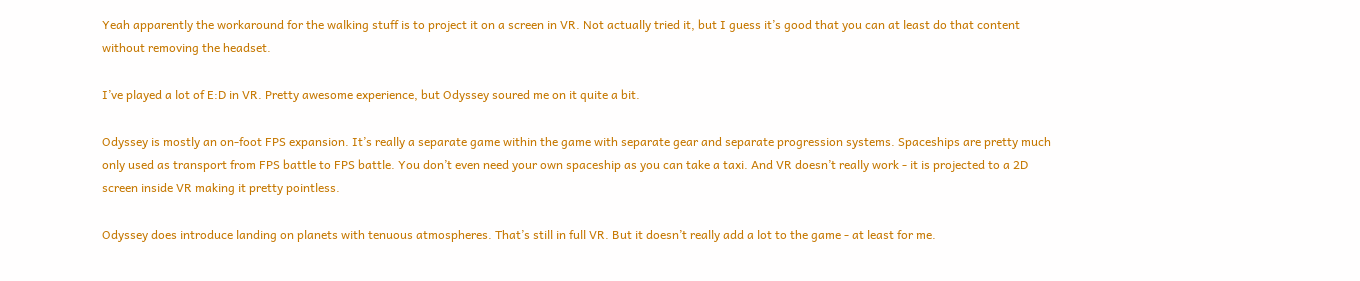Yeah apparently the workaround for the walking stuff is to project it on a screen in VR. Not actually tried it, but I guess it’s good that you can at least do that content without removing the headset.

I’ve played a lot of E:D in VR. Pretty awesome experience, but Odyssey soured me on it quite a bit.

Odyssey is mostly an on-foot FPS expansion. It’s really a separate game within the game with separate gear and separate progression systems. Spaceships are pretty much only used as transport from FPS battle to FPS battle. You don’t even need your own spaceship as you can take a taxi. And VR doesn’t really work - it is projected to a 2D screen inside VR making it pretty pointless.

Odyssey does introduce landing on planets with tenuous atmospheres. That’s still in full VR. But it doesn’t really add a lot to the game - at least for me.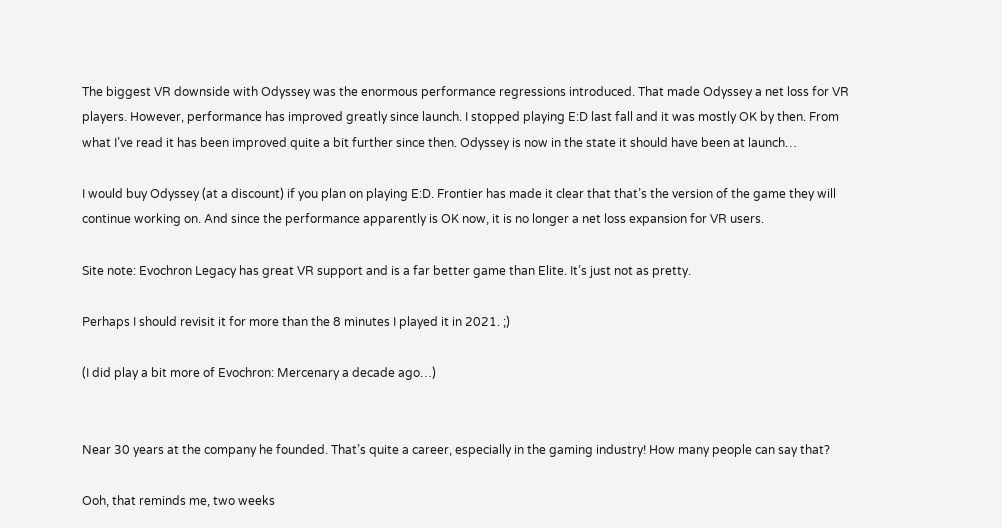The biggest VR downside with Odyssey was the enormous performance regressions introduced. That made Odyssey a net loss for VR players. However, performance has improved greatly since launch. I stopped playing E:D last fall and it was mostly OK by then. From what I’ve read it has been improved quite a bit further since then. Odyssey is now in the state it should have been at launch…

I would buy Odyssey (at a discount) if you plan on playing E:D. Frontier has made it clear that that’s the version of the game they will continue working on. And since the performance apparently is OK now, it is no longer a net loss expansion for VR users.

Site note: Evochron Legacy has great VR support and is a far better game than Elite. It’s just not as pretty.

Perhaps I should revisit it for more than the 8 minutes I played it in 2021. ;)

(I did play a bit more of Evochron: Mercenary a decade ago…)


Near 30 years at the company he founded. That’s quite a career, especially in the gaming industry! How many people can say that?

Ooh, that reminds me, two weeks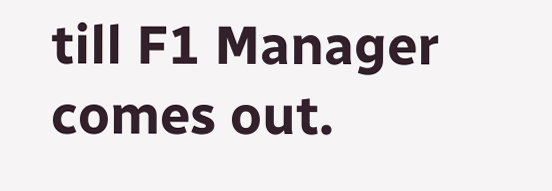till F1 Manager comes out.